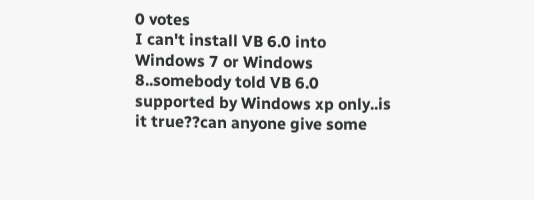0 votes
I can't install VB 6.0 into Windows 7 or Windows 8..somebody told VB 6.0 supported by Windows xp only..is it true??can anyone give some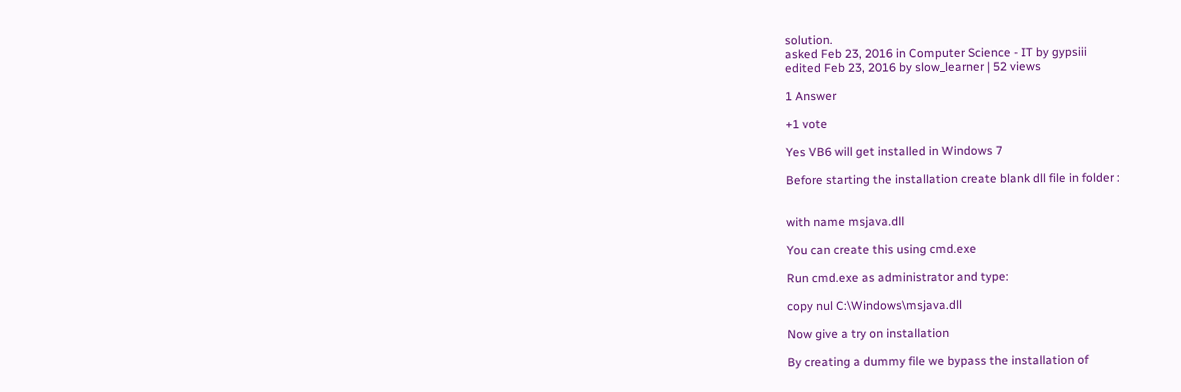solution.
asked Feb 23, 2016 in Computer Science - IT by gypsiii
edited Feb 23, 2016 by slow_learner | 52 views

1 Answer

+1 vote

Yes VB6 will get installed in Windows 7

Before starting the installation create blank dll file in folder :


with name msjava.dll

You can create this using cmd.exe

Run cmd.exe as administrator and type:

copy nul C:\Windows\msjava.dll

Now give a try on installation

By creating a dummy file we bypass the installation of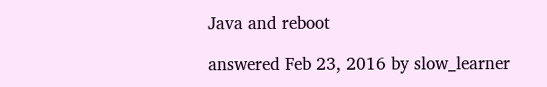Java and reboot

answered Feb 23, 2016 by slow_learner